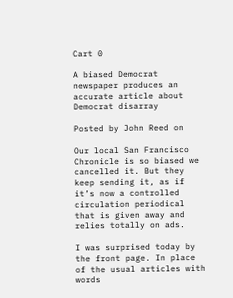Cart 0

A biased Democrat newspaper produces an accurate article about Democrat disarray

Posted by John Reed on

Our local San Francisco Chronicle is so biased we cancelled it. But they keep sending it, as if it’s now a controlled circulation periodical that is given away and relies totally on ads.

I was surprised today by the front page. In place of the usual articles with words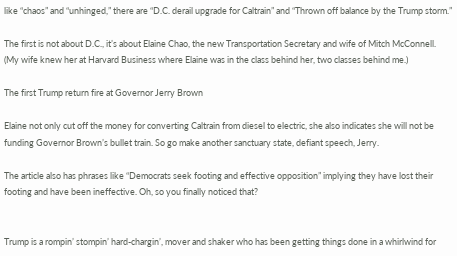like “chaos” and “unhinged,” there are “D.C. derail upgrade for Caltrain” and “Thrown off balance by the Trump storm.”

The first is not about D.C., it’s about Elaine Chao, the new Transportation Secretary and wife of Mitch McConnell. (My wife knew her at Harvard Business where Elaine was in the class behind her, two classes behind me.)

The first Trump return fire at Governor Jerry Brown

Elaine not only cut off the money for converting Caltrain from diesel to electric, she also indicates she will not be funding Governor Brown’s bullet train. So go make another sanctuary state, defiant speech, Jerry.

The article also has phrases like “Democrats seek footing and effective opposition” implying they have lost their footing and have been ineffective. Oh, so you finally noticed that?


Trump is a rompin’ stompin’ hard-chargin’, mover and shaker who has been getting things done in a whirlwind for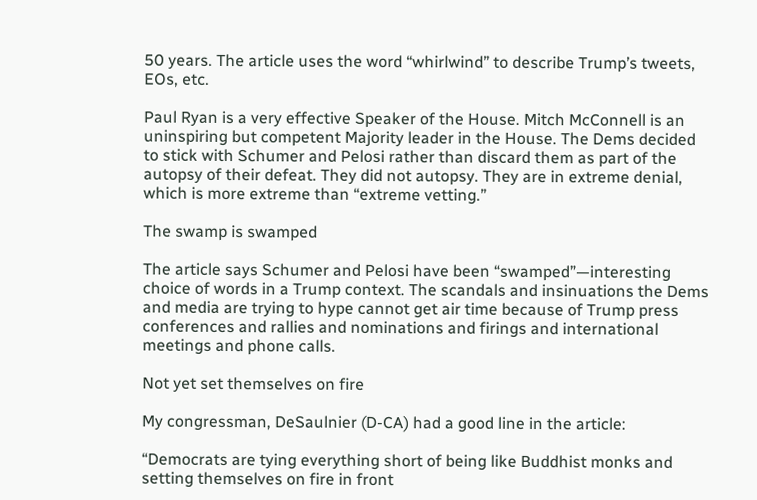50 years. The article uses the word “whirlwind” to describe Trump’s tweets, EOs, etc.

Paul Ryan is a very effective Speaker of the House. Mitch McConnell is an uninspiring but competent Majority leader in the House. The Dems decided to stick with Schumer and Pelosi rather than discard them as part of the autopsy of their defeat. They did not autopsy. They are in extreme denial, which is more extreme than “extreme vetting.”

The swamp is swamped

The article says Schumer and Pelosi have been “swamped”—interesting choice of words in a Trump context. The scandals and insinuations the Dems and media are trying to hype cannot get air time because of Trump press conferences and rallies and nominations and firings and international meetings and phone calls.

Not yet set themselves on fire

My congressman, DeSaulnier (D-CA) had a good line in the article:

“Democrats are tying everything short of being like Buddhist monks and setting themselves on fire in front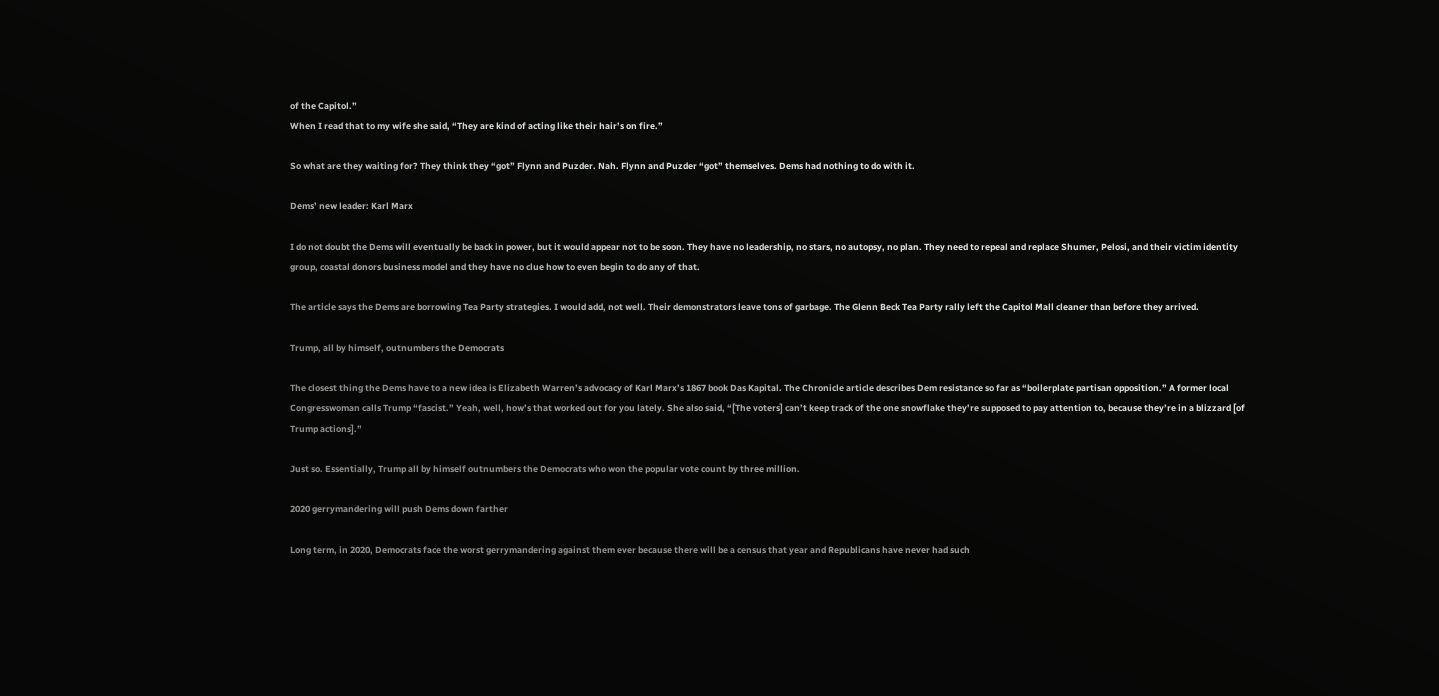of the Capitol.”
When I read that to my wife she said, “They are kind of acting like their hair’s on fire.”

So what are they waiting for? They think they “got” Flynn and Puzder. Nah. Flynn and Puzder “got” themselves. Dems had nothing to do with it.

Dems’ new leader: Karl Marx

I do not doubt the Dems will eventually be back in power, but it would appear not to be soon. They have no leadership, no stars, no autopsy, no plan. They need to repeal and replace Shumer, Pelosi, and their victim identity group, coastal donors business model and they have no clue how to even begin to do any of that.

The article says the Dems are borrowing Tea Party strategies. I would add, not well. Their demonstrators leave tons of garbage. The Glenn Beck Tea Party rally left the Capitol Mall cleaner than before they arrived.

Trump, all by himself, outnumbers the Democrats

The closest thing the Dems have to a new idea is Elizabeth Warren’s advocacy of Karl Marx’s 1867 book Das Kapital. The Chronicle article describes Dem resistance so far as “boilerplate partisan opposition.” A former local Congresswoman calls Trump “fascist.” Yeah, well, how’s that worked out for you lately. She also said, “[The voters] can’t keep track of the one snowflake they’re supposed to pay attention to, because they’re in a blizzard [of Trump actions].”

Just so. Essentially, Trump all by himself outnumbers the Democrats who won the popular vote count by three million.

2020 gerrymandering will push Dems down farther

Long term, in 2020, Democrats face the worst gerrymandering against them ever because there will be a census that year and Republicans have never had such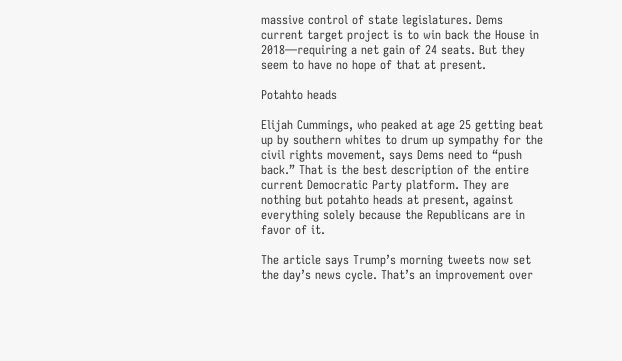massive control of state legislatures. Dems current target project is to win back the House in 2018—requiring a net gain of 24 seats. But they seem to have no hope of that at present.

Potahto heads

Elijah Cummings, who peaked at age 25 getting beat up by southern whites to drum up sympathy for the civil rights movement, says Dems need to “push back.” That is the best description of the entire current Democratic Party platform. They are nothing but potahto heads at present, against everything solely because the Republicans are in favor of it.

The article says Trump’s morning tweets now set the day’s news cycle. That’s an improvement over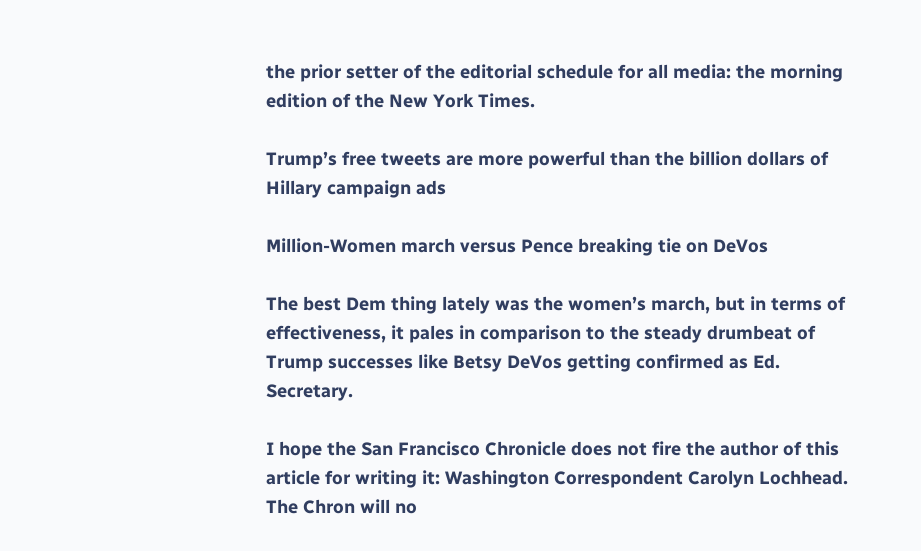the prior setter of the editorial schedule for all media: the morning edition of the New York Times.

Trump’s free tweets are more powerful than the billion dollars of Hillary campaign ads

Million-Women march versus Pence breaking tie on DeVos

The best Dem thing lately was the women’s march, but in terms of effectiveness, it pales in comparison to the steady drumbeat of Trump successes like Betsy DeVos getting confirmed as Ed. Secretary.

I hope the San Francisco Chronicle does not fire the author of this article for writing it: Washington Correspondent Carolyn Lochhead. The Chron will no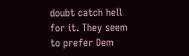doubt catch hell for it. They seem to prefer Dem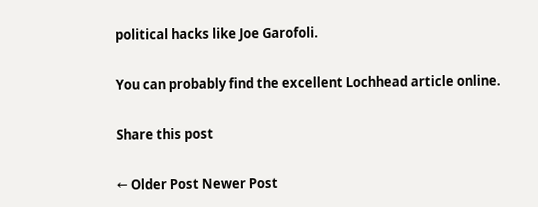political hacks like Joe Garofoli.

You can probably find the excellent Lochhead article online.

Share this post

← Older Post Newer Post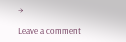→

Leave a comment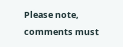Please note, comments must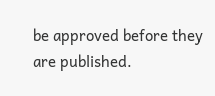be approved before they are published.